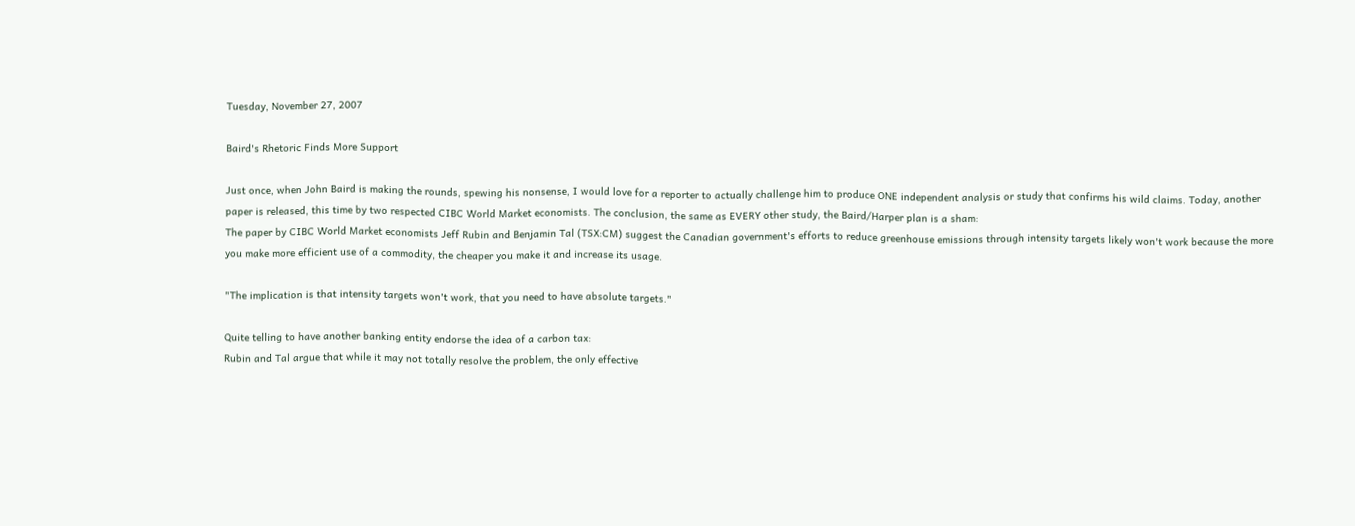Tuesday, November 27, 2007

Baird's Rhetoric Finds More Support

Just once, when John Baird is making the rounds, spewing his nonsense, I would love for a reporter to actually challenge him to produce ONE independent analysis or study that confirms his wild claims. Today, another paper is released, this time by two respected CIBC World Market economists. The conclusion, the same as EVERY other study, the Baird/Harper plan is a sham:
The paper by CIBC World Market economists Jeff Rubin and Benjamin Tal (TSX:CM) suggest the Canadian government's efforts to reduce greenhouse emissions through intensity targets likely won't work because the more you make more efficient use of a commodity, the cheaper you make it and increase its usage.

"The implication is that intensity targets won't work, that you need to have absolute targets."

Quite telling to have another banking entity endorse the idea of a carbon tax:
Rubin and Tal argue that while it may not totally resolve the problem, the only effective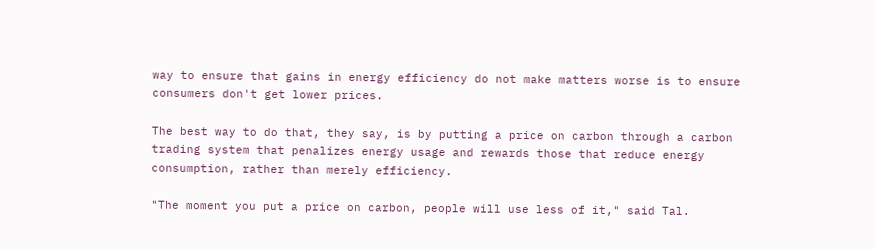way to ensure that gains in energy efficiency do not make matters worse is to ensure consumers don't get lower prices.

The best way to do that, they say, is by putting a price on carbon through a carbon trading system that penalizes energy usage and rewards those that reduce energy consumption, rather than merely efficiency.

"The moment you put a price on carbon, people will use less of it," said Tal.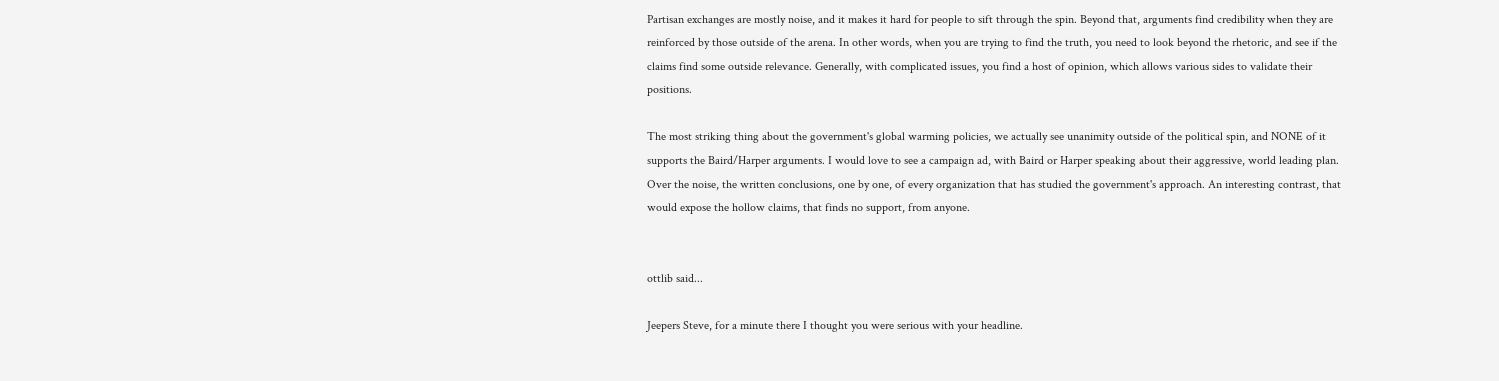Partisan exchanges are mostly noise, and it makes it hard for people to sift through the spin. Beyond that, arguments find credibility when they are reinforced by those outside of the arena. In other words, when you are trying to find the truth, you need to look beyond the rhetoric, and see if the claims find some outside relevance. Generally, with complicated issues, you find a host of opinion, which allows various sides to validate their positions.

The most striking thing about the government's global warming policies, we actually see unanimity outside of the political spin, and NONE of it supports the Baird/Harper arguments. I would love to see a campaign ad, with Baird or Harper speaking about their aggressive, world leading plan. Over the noise, the written conclusions, one by one, of every organization that has studied the government's approach. An interesting contrast, that would expose the hollow claims, that finds no support, from anyone.


ottlib said...

Jeepers Steve, for a minute there I thought you were serious with your headline.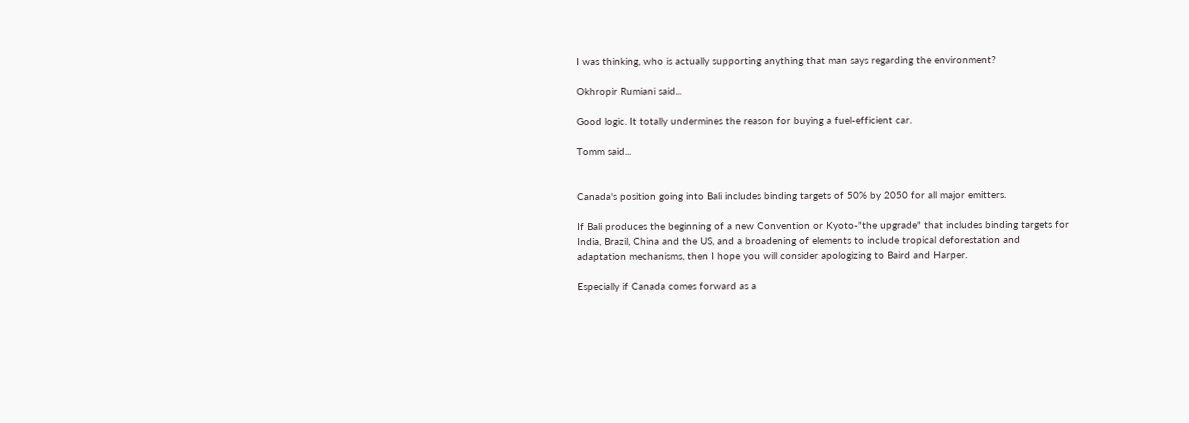I was thinking, who is actually supporting anything that man says regarding the environment?

Okhropir Rumiani said...

Good logic. It totally undermines the reason for buying a fuel-efficient car.

Tomm said...


Canada's position going into Bali includes binding targets of 50% by 2050 for all major emitters.

If Bali produces the beginning of a new Convention or Kyoto-"the upgrade" that includes binding targets for India, Brazil, China and the US, and a broadening of elements to include tropical deforestation and adaptation mechanisms, then I hope you will consider apologizing to Baird and Harper.

Especially if Canada comes forward as a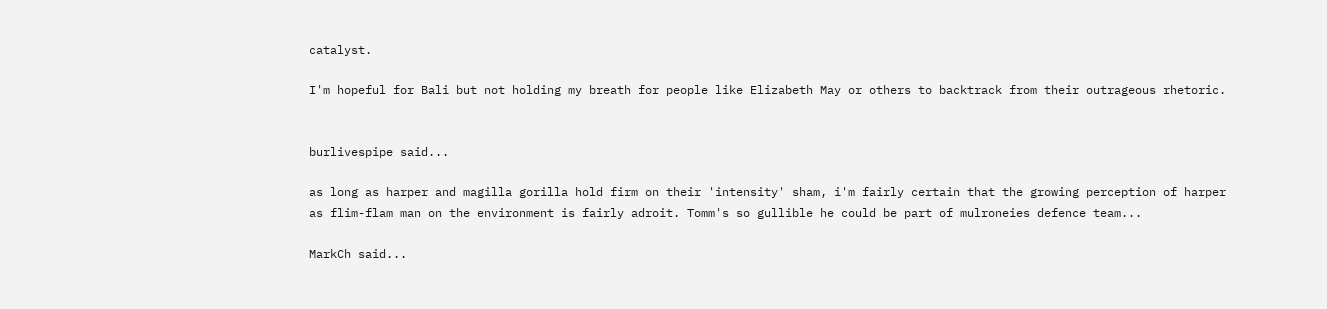catalyst.

I'm hopeful for Bali but not holding my breath for people like Elizabeth May or others to backtrack from their outrageous rhetoric.


burlivespipe said...

as long as harper and magilla gorilla hold firm on their 'intensity' sham, i'm fairly certain that the growing perception of harper as flim-flam man on the environment is fairly adroit. Tomm's so gullible he could be part of mulroneies defence team...

MarkCh said...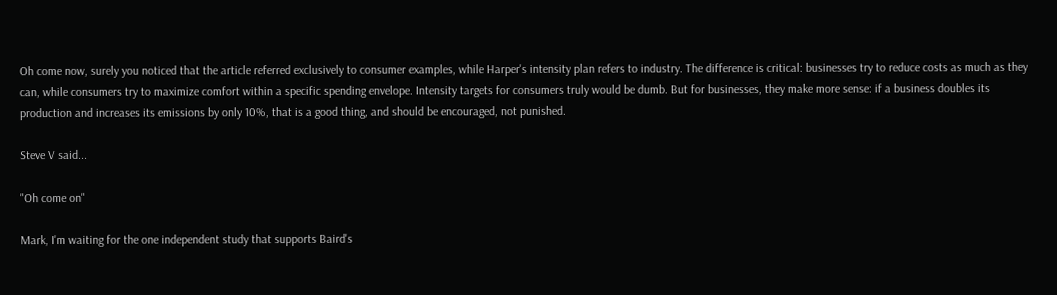Oh come now, surely you noticed that the article referred exclusively to consumer examples, while Harper's intensity plan refers to industry. The difference is critical: businesses try to reduce costs as much as they can, while consumers try to maximize comfort within a specific spending envelope. Intensity targets for consumers truly would be dumb. But for businesses, they make more sense: if a business doubles its production and increases its emissions by only 10%, that is a good thing, and should be encouraged, not punished.

Steve V said...

"Oh come on"

Mark, I'm waiting for the one independent study that supports Baird's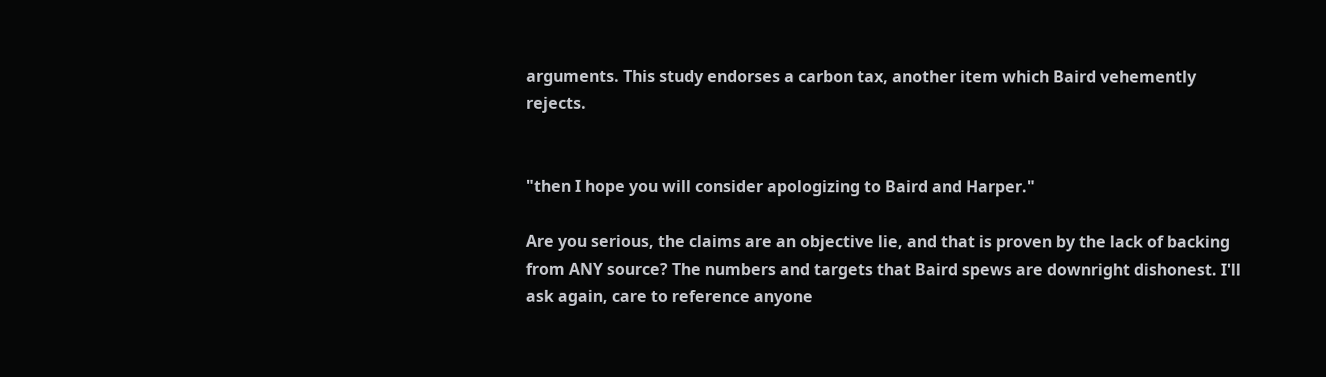arguments. This study endorses a carbon tax, another item which Baird vehemently rejects.


"then I hope you will consider apologizing to Baird and Harper."

Are you serious, the claims are an objective lie, and that is proven by the lack of backing from ANY source? The numbers and targets that Baird spews are downright dishonest. I'll ask again, care to reference anyone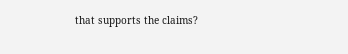that supports the claims?